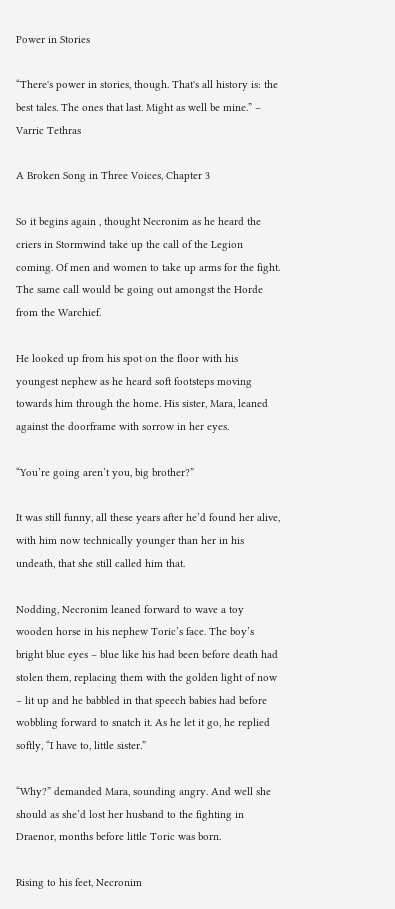Power in Stories

“There's power in stories, though. That's all history is: the best tales. The ones that last. Might as well be mine.” – Varric Tethras

A Broken Song in Three Voices, Chapter 3

So it begins again , thought Necronim as he heard the criers in Stormwind take up the call of the Legion coming. Of men and women to take up arms for the fight. The same call would be going out amongst the Horde from the Warchief.

He looked up from his spot on the floor with his youngest nephew as he heard soft footsteps moving towards him through the home. His sister, Mara, leaned against the doorframe with sorrow in her eyes.

“You’re going aren’t you, big brother?”

It was still funny, all these years after he’d found her alive, with him now technically younger than her in his undeath, that she still called him that.

Nodding, Necronim leaned forward to wave a toy wooden horse in his nephew Toric’s face. The boy’s bright blue eyes – blue like his had been before death had stolen them, replacing them with the golden light of now – lit up and he babbled in that speech babies had before wobbling forward to snatch it. As he let it go, he replied softly, “I have to, little sister.”

“Why?” demanded Mara, sounding angry. And well she should as she’d lost her husband to the fighting in Draenor, months before little Toric was born.

Rising to his feet, Necronim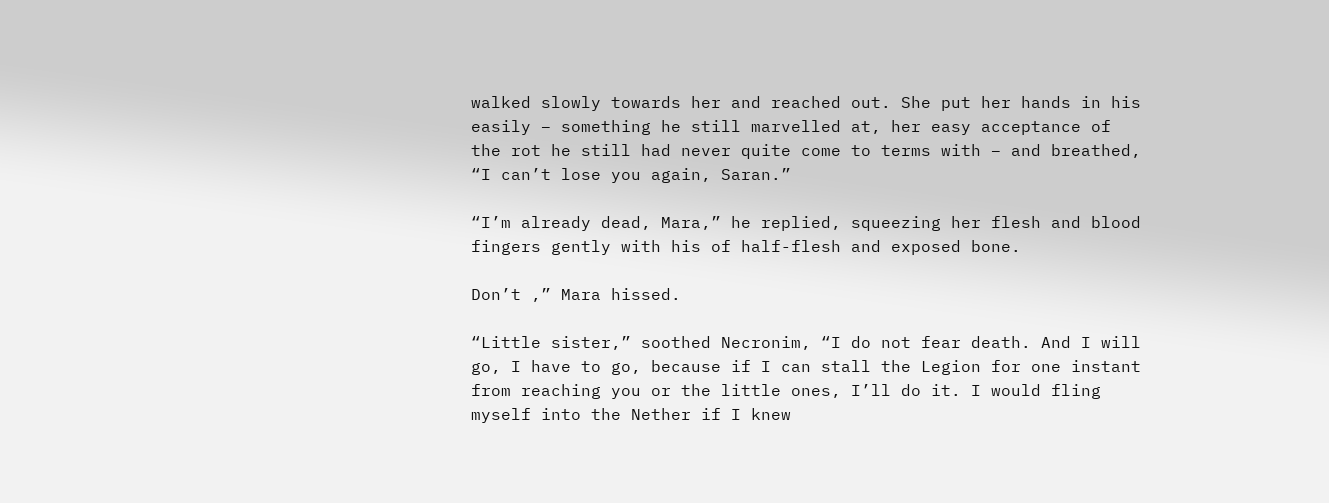walked slowly towards her and reached out. She put her hands in his easily – something he still marvelled at, her easy acceptance of the rot he still had never quite come to terms with – and breathed, “I can’t lose you again, Saran.”

“I’m already dead, Mara,” he replied, squeezing her flesh and blood fingers gently with his of half-flesh and exposed bone.

Don’t ,” Mara hissed.

“Little sister,” soothed Necronim, “I do not fear death. And I will go, I have to go, because if I can stall the Legion for one instant from reaching you or the little ones, I’ll do it. I would fling myself into the Nether if I knew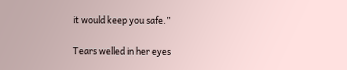it would keep you safe.”

Tears welled in her eyes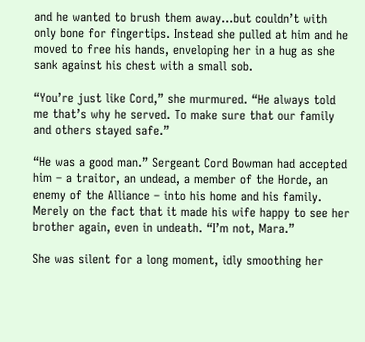and he wanted to brush them away…but couldn’t with only bone for fingertips. Instead she pulled at him and he moved to free his hands, enveloping her in a hug as she sank against his chest with a small sob.

“You’re just like Cord,” she murmured. “He always told me that’s why he served. To make sure that our family and others stayed safe.”

“He was a good man.” Sergeant Cord Bowman had accepted him – a traitor, an undead, a member of the Horde, an enemy of the Alliance – into his home and his family. Merely on the fact that it made his wife happy to see her brother again, even in undeath. “I’m not, Mara.”

She was silent for a long moment, idly smoothing her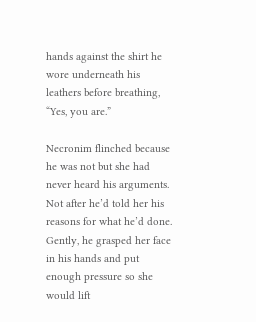hands against the shirt he wore underneath his leathers before breathing, “Yes, you are.”

Necronim flinched because he was not but she had never heard his arguments. Not after he’d told her his reasons for what he’d done. Gently, he grasped her face in his hands and put enough pressure so she would lift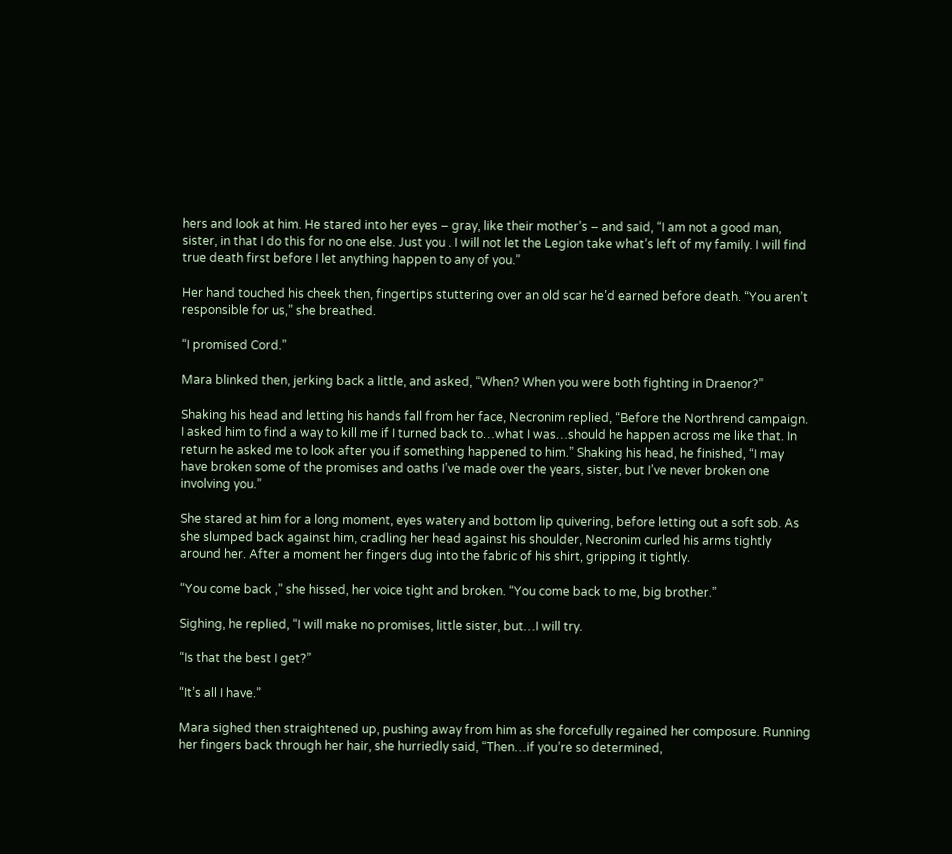hers and look at him. He stared into her eyes – gray, like their mother’s – and said, “I am not a good man, sister, in that I do this for no one else. Just you . I will not let the Legion take what’s left of my family. I will find true death first before I let anything happen to any of you.”

Her hand touched his cheek then, fingertips stuttering over an old scar he’d earned before death. “You aren’t responsible for us,” she breathed.

“I promised Cord.”

Mara blinked then, jerking back a little, and asked, “When? When you were both fighting in Draenor?”

Shaking his head and letting his hands fall from her face, Necronim replied, “Before the Northrend campaign. I asked him to find a way to kill me if I turned back to…what I was…should he happen across me like that. In return he asked me to look after you if something happened to him.” Shaking his head, he finished, “I may have broken some of the promises and oaths I’ve made over the years, sister, but I’ve never broken one involving you.”

She stared at him for a long moment, eyes watery and bottom lip quivering, before letting out a soft sob. As she slumped back against him, cradling her head against his shoulder, Necronim curled his arms tightly around her. After a moment her fingers dug into the fabric of his shirt, gripping it tightly.

“You come back ,” she hissed, her voice tight and broken. “You come back to me, big brother.”

Sighing, he replied, “I will make no promises, little sister, but…I will try.

“Is that the best I get?”

“It’s all I have.”

Mara sighed then straightened up, pushing away from him as she forcefully regained her composure. Running her fingers back through her hair, she hurriedly said, “Then…if you’re so determined,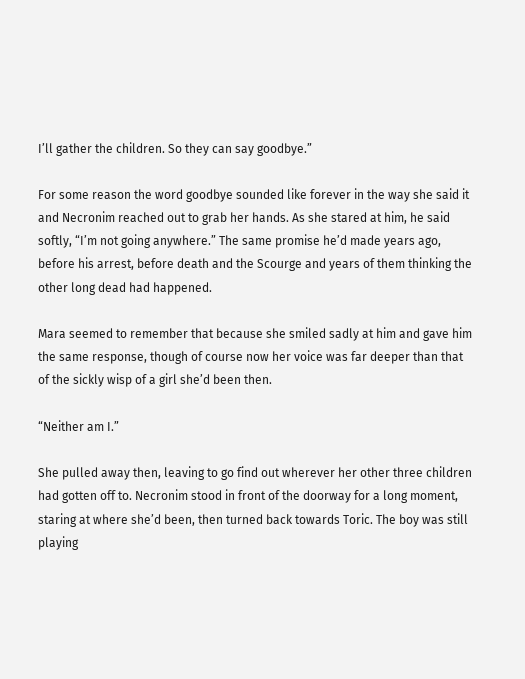I’ll gather the children. So they can say goodbye.”

For some reason the word goodbye sounded like forever in the way she said it and Necronim reached out to grab her hands. As she stared at him, he said softly, “I’m not going anywhere.” The same promise he’d made years ago, before his arrest, before death and the Scourge and years of them thinking the other long dead had happened.

Mara seemed to remember that because she smiled sadly at him and gave him the same response, though of course now her voice was far deeper than that of the sickly wisp of a girl she’d been then.

“Neither am I.”

She pulled away then, leaving to go find out wherever her other three children had gotten off to. Necronim stood in front of the doorway for a long moment, staring at where she’d been, then turned back towards Toric. The boy was still playing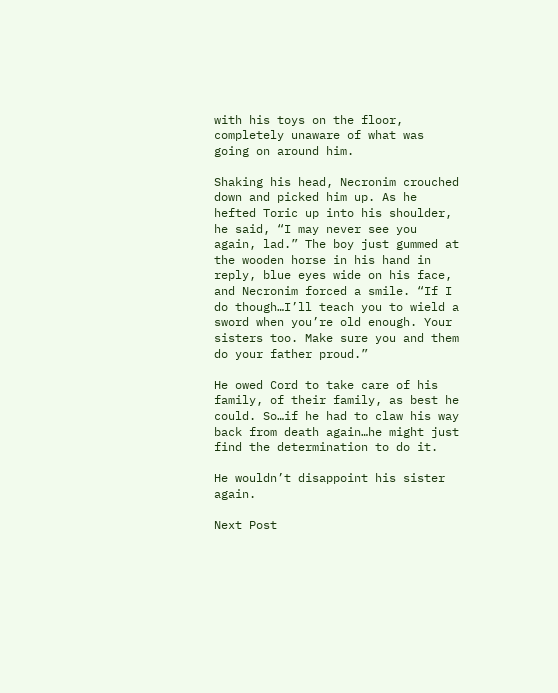with his toys on the floor, completely unaware of what was going on around him.

Shaking his head, Necronim crouched down and picked him up. As he hefted Toric up into his shoulder, he said, “I may never see you again, lad.” The boy just gummed at the wooden horse in his hand in reply, blue eyes wide on his face, and Necronim forced a smile. “If I do though…I’ll teach you to wield a sword when you’re old enough. Your sisters too. Make sure you and them do your father proud.”

He owed Cord to take care of his family, of their family, as best he could. So…if he had to claw his way back from death again…he might just find the determination to do it.

He wouldn’t disappoint his sister again.

Next Post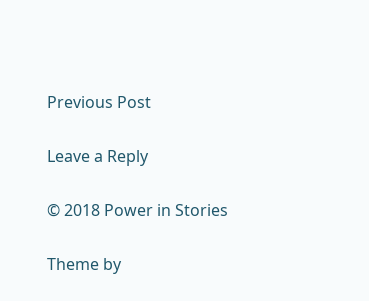Previous Post

Leave a Reply

© 2018 Power in Stories

Theme by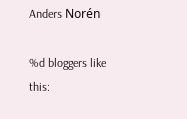Anders Norén

%d bloggers like this: